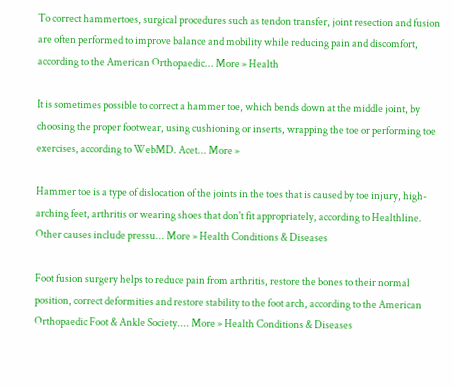To correct hammertoes, surgical procedures such as tendon transfer, joint resection and fusion are often performed to improve balance and mobility while reducing pain and discomfort, according to the American Orthopaedic... More » Health

It is sometimes possible to correct a hammer toe, which bends down at the middle joint, by choosing the proper footwear, using cushioning or inserts, wrapping the toe or performing toe exercises, according to WebMD. Acet... More »

Hammer toe is a type of dislocation of the joints in the toes that is caused by toe injury, high-arching feet, arthritis or wearing shoes that don't fit appropriately, according to Healthline. Other causes include pressu... More » Health Conditions & Diseases

Foot fusion surgery helps to reduce pain from arthritis, restore the bones to their normal position, correct deformities and restore stability to the foot arch, according to the American Orthopaedic Foot & Ankle Society.... More » Health Conditions & Diseases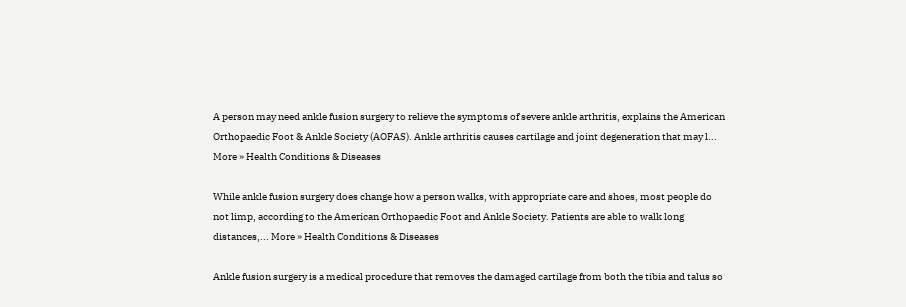A person may need ankle fusion surgery to relieve the symptoms of severe ankle arthritis, explains the American Orthopaedic Foot & Ankle Society (AOFAS). Ankle arthritis causes cartilage and joint degeneration that may l... More » Health Conditions & Diseases

While ankle fusion surgery does change how a person walks, with appropriate care and shoes, most people do not limp, according to the American Orthopaedic Foot and Ankle Society. Patients are able to walk long distances,... More » Health Conditions & Diseases

Ankle fusion surgery is a medical procedure that removes the damaged cartilage from both the tibia and talus so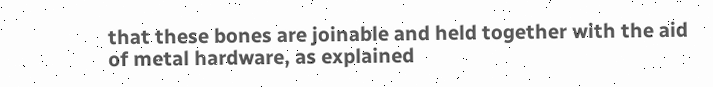that these bones are joinable and held together with the aid of metal hardware, as explained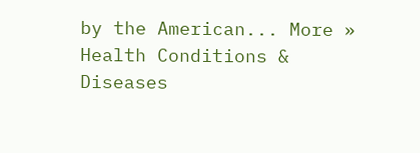by the American... More » Health Conditions & Diseases